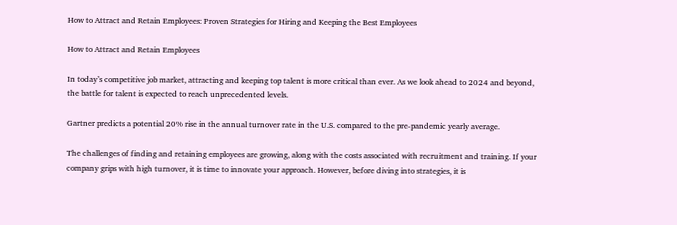How to Attract and Retain Employees: Proven Strategies for Hiring and Keeping the Best Employees

How to Attract and Retain Employees

In today’s competitive job market, attracting and keeping top talent is more critical than ever. As we look ahead to 2024 and beyond, the battle for talent is expected to reach unprecedented levels.

Gartner predicts a potential 20% rise in the annual turnover rate in the U.S. compared to the pre-pandemic yearly average.

The challenges of finding and retaining employees are growing, along with the costs associated with recruitment and training. If your company grips with high turnover, it is time to innovate your approach. However, before diving into strategies, it is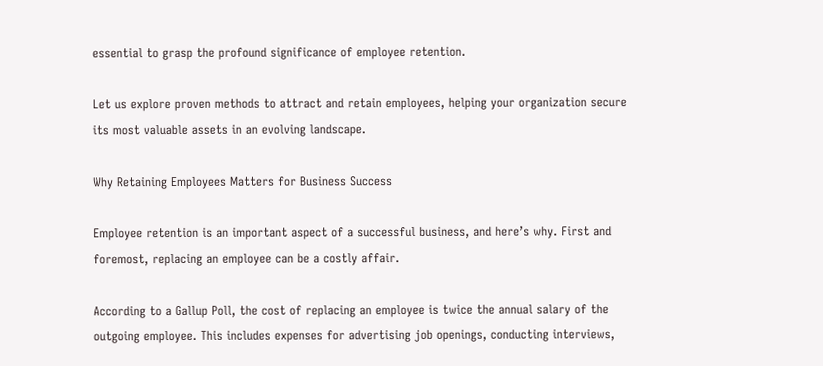essential to grasp the profound significance of employee retention.

Let us explore proven methods to attract and retain employees, helping your organization secure its most valuable assets in an evolving landscape.

Why Retaining Employees Matters for Business Success

Employee retention is an important aspect of a successful business, and here’s why. First and foremost, replacing an employee can be a costly affair.

According to a Gallup Poll, the cost of replacing an employee is twice the annual salary of the outgoing employee. This includes expenses for advertising job openings, conducting interviews,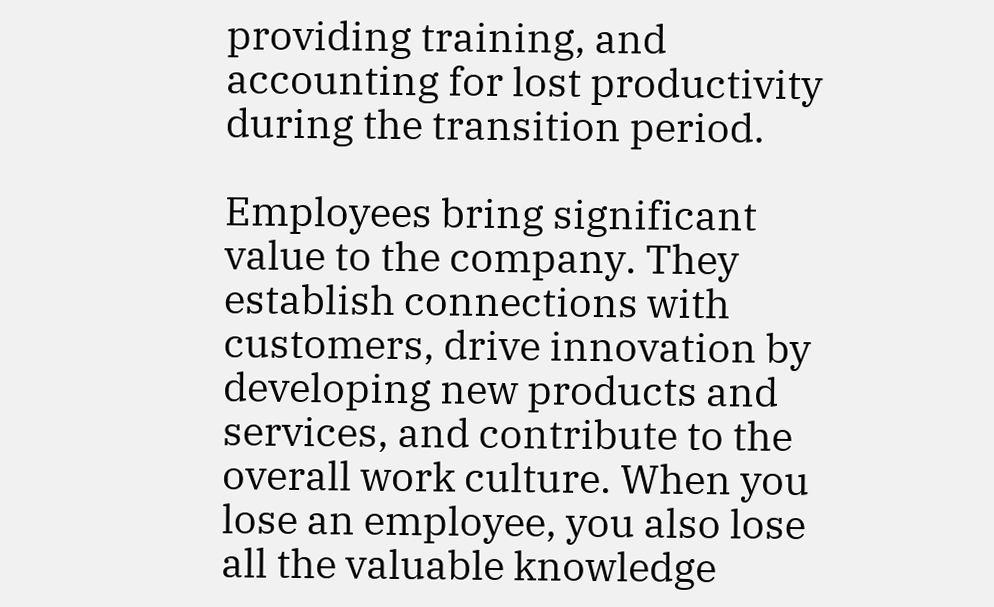providing training, and accounting for lost productivity during the transition period.

Employees bring significant value to the company. They establish connections with customers, drive innovation by developing new products and services, and contribute to the overall work culture. When you lose an employee, you also lose all the valuable knowledge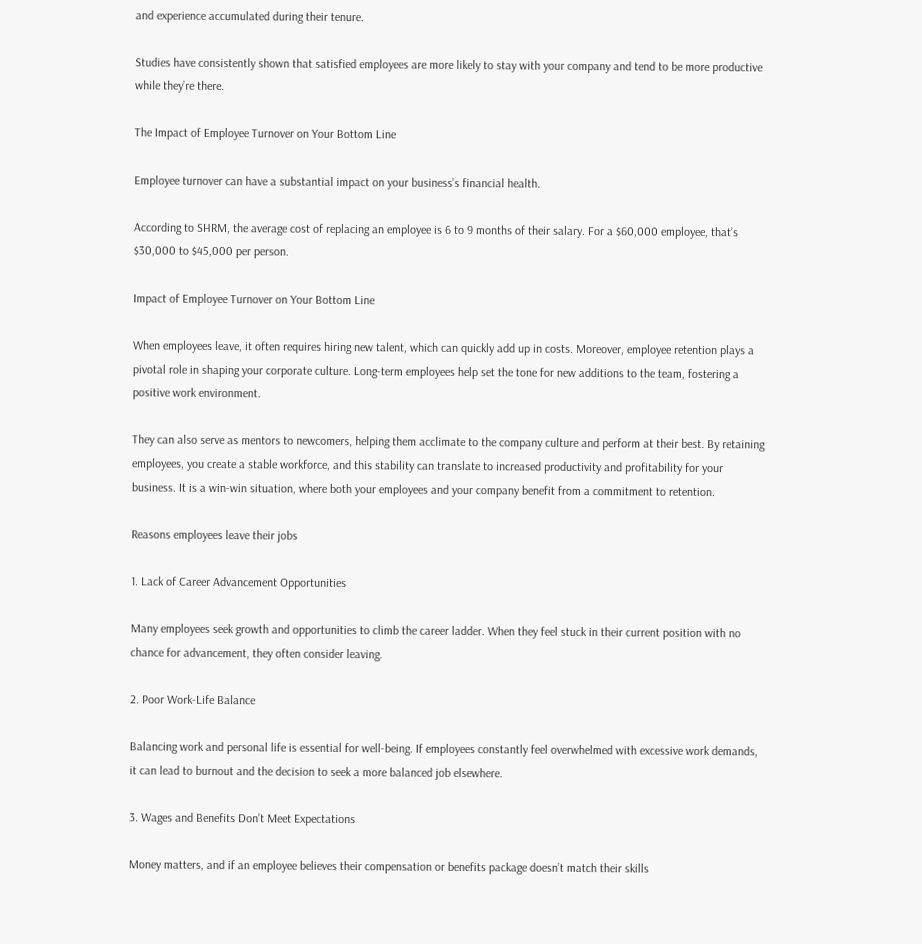and experience accumulated during their tenure.

Studies have consistently shown that satisfied employees are more likely to stay with your company and tend to be more productive while they’re there.

The Impact of Employee Turnover on Your Bottom Line

Employee turnover can have a substantial impact on your business’s financial health.

According to SHRM, the average cost of replacing an employee is 6 to 9 months of their salary. For a $60,000 employee, that’s $30,000 to $45,000 per person.

Impact of Employee Turnover on Your Bottom Line

When employees leave, it often requires hiring new talent, which can quickly add up in costs. Moreover, employee retention plays a pivotal role in shaping your corporate culture. Long-term employees help set the tone for new additions to the team, fostering a positive work environment.

They can also serve as mentors to newcomers, helping them acclimate to the company culture and perform at their best. By retaining employees, you create a stable workforce, and this stability can translate to increased productivity and profitability for your business. It is a win-win situation, where both your employees and your company benefit from a commitment to retention.

Reasons employees leave their jobs

1. Lack of Career Advancement Opportunities

Many employees seek growth and opportunities to climb the career ladder. When they feel stuck in their current position with no chance for advancement, they often consider leaving.

2. Poor Work-Life Balance

Balancing work and personal life is essential for well-being. If employees constantly feel overwhelmed with excessive work demands, it can lead to burnout and the decision to seek a more balanced job elsewhere.

3. Wages and Benefits Don’t Meet Expectations

Money matters, and if an employee believes their compensation or benefits package doesn’t match their skills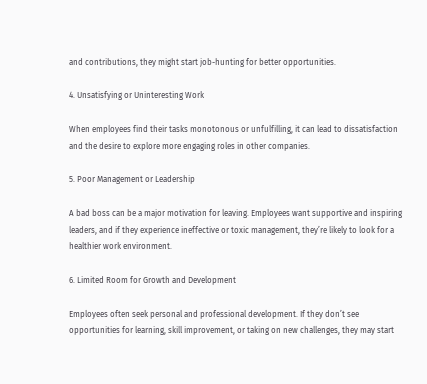and contributions, they might start job-hunting for better opportunities.

4. Unsatisfying or Uninteresting Work

When employees find their tasks monotonous or unfulfilling, it can lead to dissatisfaction and the desire to explore more engaging roles in other companies.

5. Poor Management or Leadership

A bad boss can be a major motivation for leaving. Employees want supportive and inspiring leaders, and if they experience ineffective or toxic management, they’re likely to look for a healthier work environment.

6. Limited Room for Growth and Development

Employees often seek personal and professional development. If they don’t see opportunities for learning, skill improvement, or taking on new challenges, they may start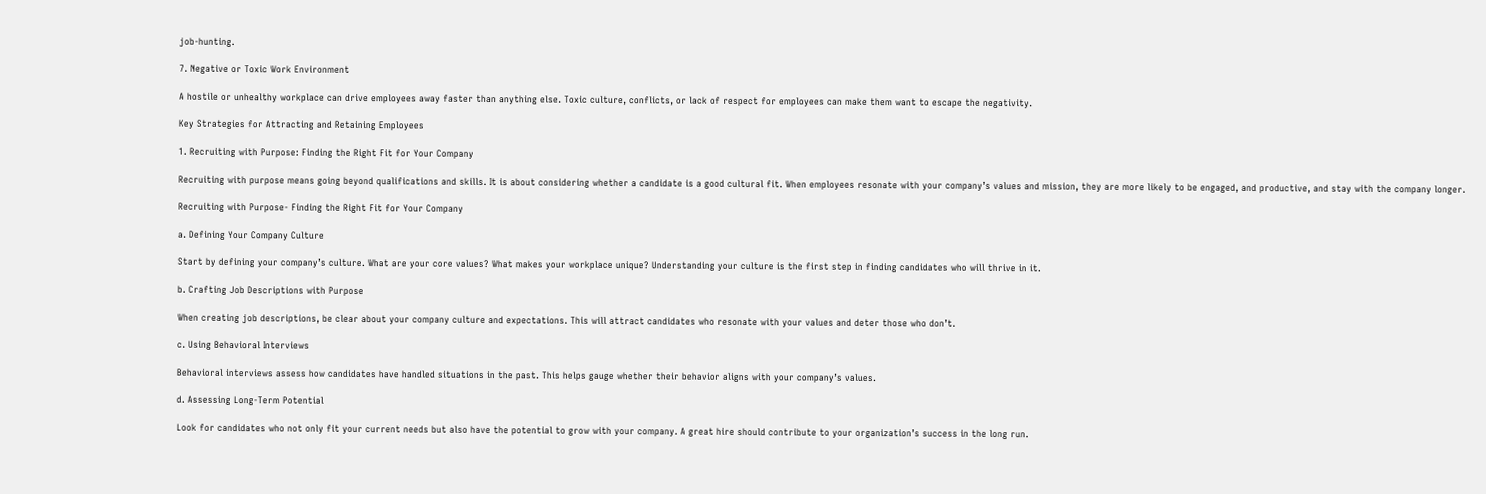job-hunting.

7. Negative or Toxic Work Environment

A hostile or unhealthy workplace can drive employees away faster than anything else. Toxic culture, conflicts, or lack of respect for employees can make them want to escape the negativity.

Key Strategies for Attracting and Retaining Employees

1. Recruiting with Purpose: Finding the Right Fit for Your Company

Recruiting with purpose means going beyond qualifications and skills. It is about considering whether a candidate is a good cultural fit. When employees resonate with your company’s values and mission, they are more likely to be engaged, and productive, and stay with the company longer.

Recruiting with Purpose- Finding the Right Fit for Your Company

a. Defining Your Company Culture

Start by defining your company’s culture. What are your core values? What makes your workplace unique? Understanding your culture is the first step in finding candidates who will thrive in it.

b. Crafting Job Descriptions with Purpose

When creating job descriptions, be clear about your company culture and expectations. This will attract candidates who resonate with your values and deter those who don’t.

c. Using Behavioral Interviews

Behavioral interviews assess how candidates have handled situations in the past. This helps gauge whether their behavior aligns with your company’s values.

d. Assessing Long-Term Potential

Look for candidates who not only fit your current needs but also have the potential to grow with your company. A great hire should contribute to your organization’s success in the long run.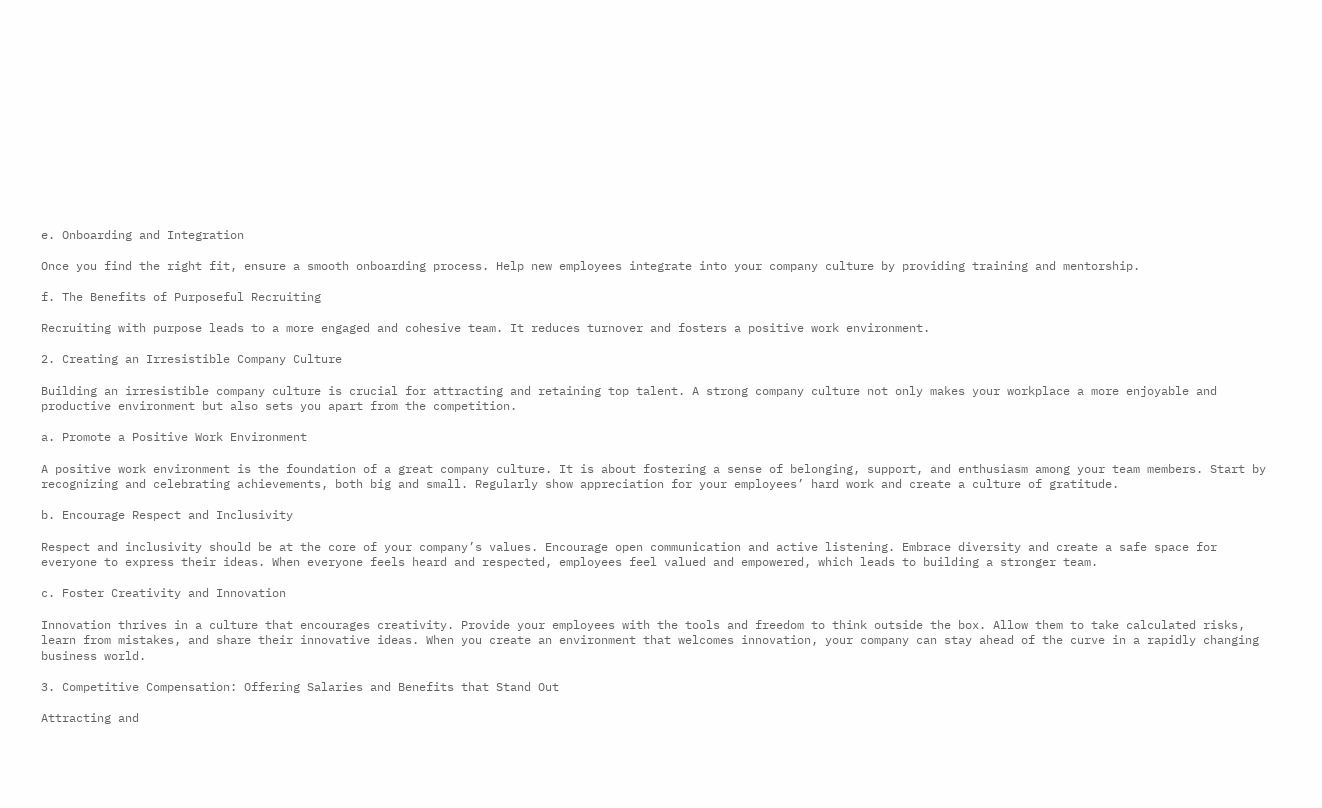e. Onboarding and Integration

Once you find the right fit, ensure a smooth onboarding process. Help new employees integrate into your company culture by providing training and mentorship.

f. The Benefits of Purposeful Recruiting

Recruiting with purpose leads to a more engaged and cohesive team. It reduces turnover and fosters a positive work environment.

2. Creating an Irresistible Company Culture

Building an irresistible company culture is crucial for attracting and retaining top talent. A strong company culture not only makes your workplace a more enjoyable and productive environment but also sets you apart from the competition.

a. Promote a Positive Work Environment

A positive work environment is the foundation of a great company culture. It is about fostering a sense of belonging, support, and enthusiasm among your team members. Start by recognizing and celebrating achievements, both big and small. Regularly show appreciation for your employees’ hard work and create a culture of gratitude.

b. Encourage Respect and Inclusivity

Respect and inclusivity should be at the core of your company’s values. Encourage open communication and active listening. Embrace diversity and create a safe space for everyone to express their ideas. When everyone feels heard and respected, employees feel valued and empowered, which leads to building a stronger team.

c. Foster Creativity and Innovation

Innovation thrives in a culture that encourages creativity. Provide your employees with the tools and freedom to think outside the box. Allow them to take calculated risks, learn from mistakes, and share their innovative ideas. When you create an environment that welcomes innovation, your company can stay ahead of the curve in a rapidly changing business world.

3. Competitive Compensation: Offering Salaries and Benefits that Stand Out

Attracting and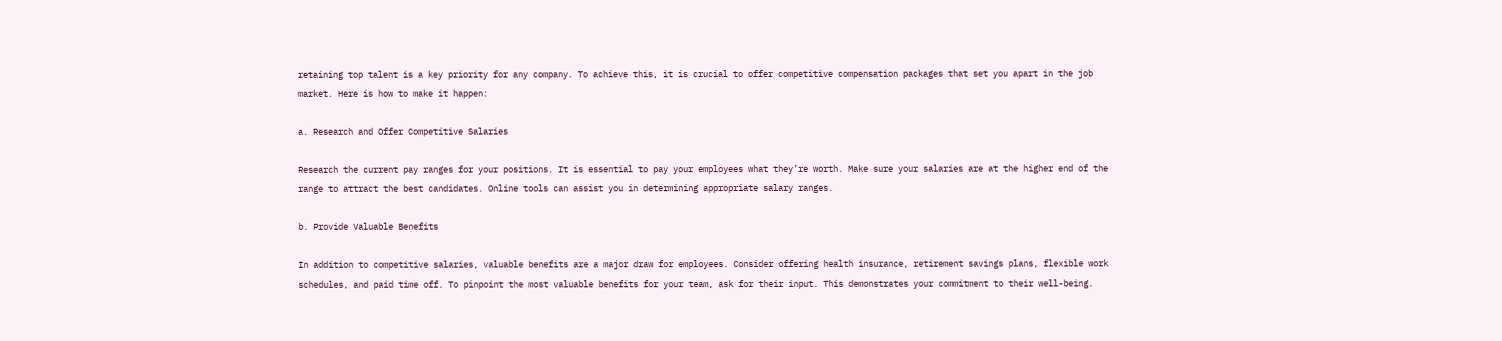retaining top talent is a key priority for any company. To achieve this, it is crucial to offer competitive compensation packages that set you apart in the job market. Here is how to make it happen:

a. Research and Offer Competitive Salaries

Research the current pay ranges for your positions. It is essential to pay your employees what they’re worth. Make sure your salaries are at the higher end of the range to attract the best candidates. Online tools can assist you in determining appropriate salary ranges.

b. Provide Valuable Benefits

In addition to competitive salaries, valuable benefits are a major draw for employees. Consider offering health insurance, retirement savings plans, flexible work schedules, and paid time off. To pinpoint the most valuable benefits for your team, ask for their input. This demonstrates your commitment to their well-being.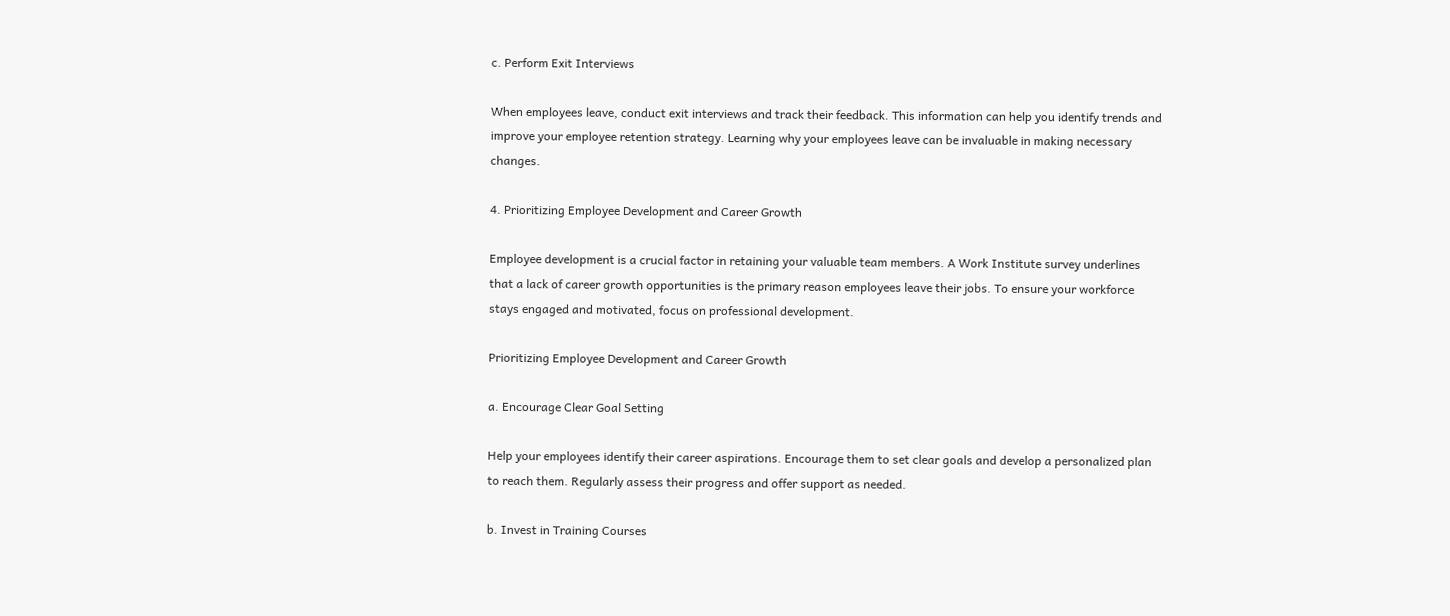c. Perform Exit Interviews

When employees leave, conduct exit interviews and track their feedback. This information can help you identify trends and improve your employee retention strategy. Learning why your employees leave can be invaluable in making necessary changes.

4. Prioritizing Employee Development and Career Growth

Employee development is a crucial factor in retaining your valuable team members. A Work Institute survey underlines that a lack of career growth opportunities is the primary reason employees leave their jobs. To ensure your workforce stays engaged and motivated, focus on professional development.

Prioritizing Employee Development and Career Growth

a. Encourage Clear Goal Setting

Help your employees identify their career aspirations. Encourage them to set clear goals and develop a personalized plan to reach them. Regularly assess their progress and offer support as needed.

b. Invest in Training Courses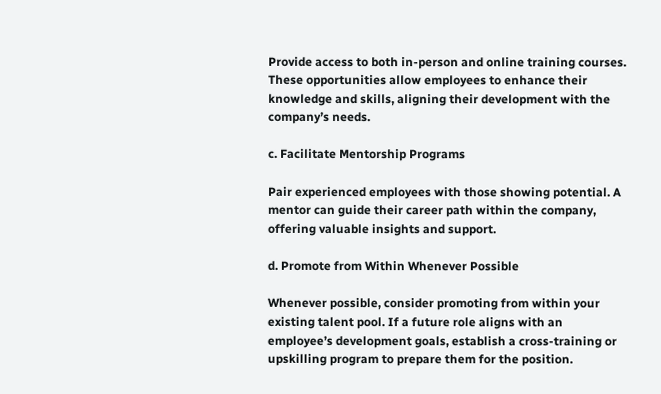Provide access to both in-person and online training courses. These opportunities allow employees to enhance their knowledge and skills, aligning their development with the company’s needs.

c. Facilitate Mentorship Programs

Pair experienced employees with those showing potential. A mentor can guide their career path within the company, offering valuable insights and support.

d. Promote from Within Whenever Possible

Whenever possible, consider promoting from within your existing talent pool. If a future role aligns with an employee’s development goals, establish a cross-training or upskilling program to prepare them for the position.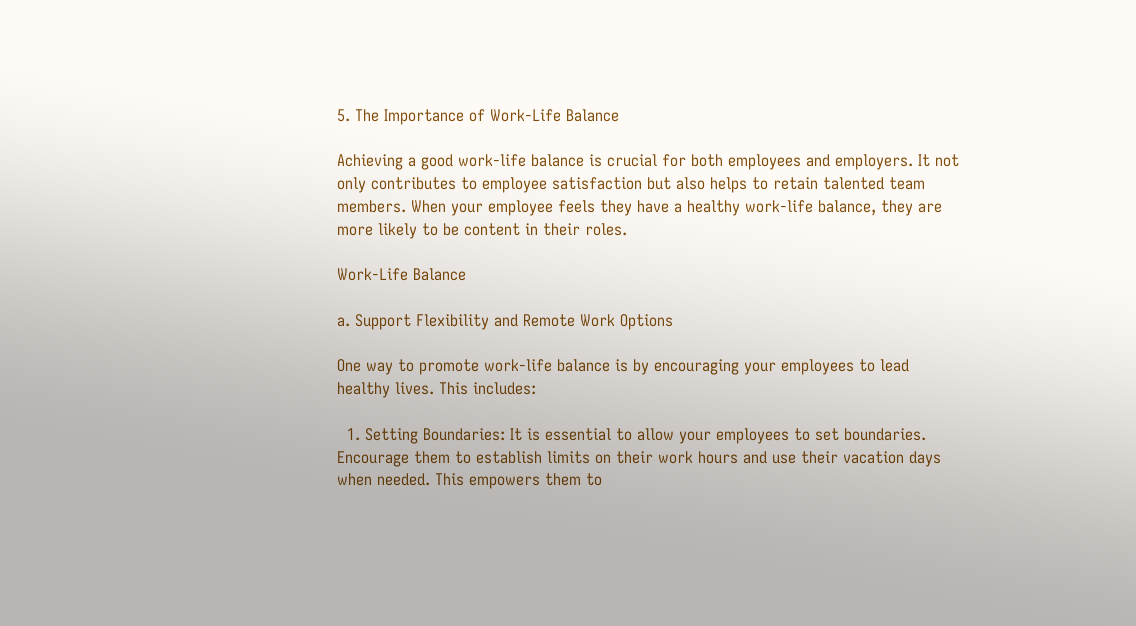5. The Importance of Work-Life Balance

Achieving a good work-life balance is crucial for both employees and employers. It not only contributes to employee satisfaction but also helps to retain talented team members. When your employee feels they have a healthy work-life balance, they are more likely to be content in their roles.

Work-Life Balance

a. Support Flexibility and Remote Work Options

One way to promote work-life balance is by encouraging your employees to lead healthy lives. This includes:

  1. Setting Boundaries: It is essential to allow your employees to set boundaries. Encourage them to establish limits on their work hours and use their vacation days when needed. This empowers them to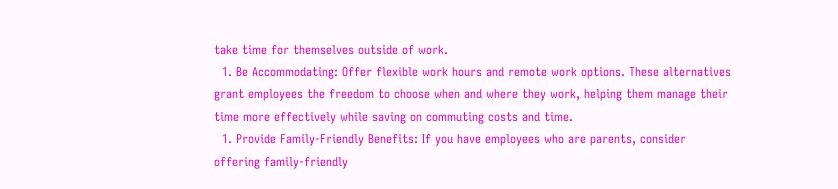take time for themselves outside of work.
  1. Be Accommodating: Offer flexible work hours and remote work options. These alternatives grant employees the freedom to choose when and where they work, helping them manage their time more effectively while saving on commuting costs and time.
  1. Provide Family-Friendly Benefits: If you have employees who are parents, consider offering family-friendly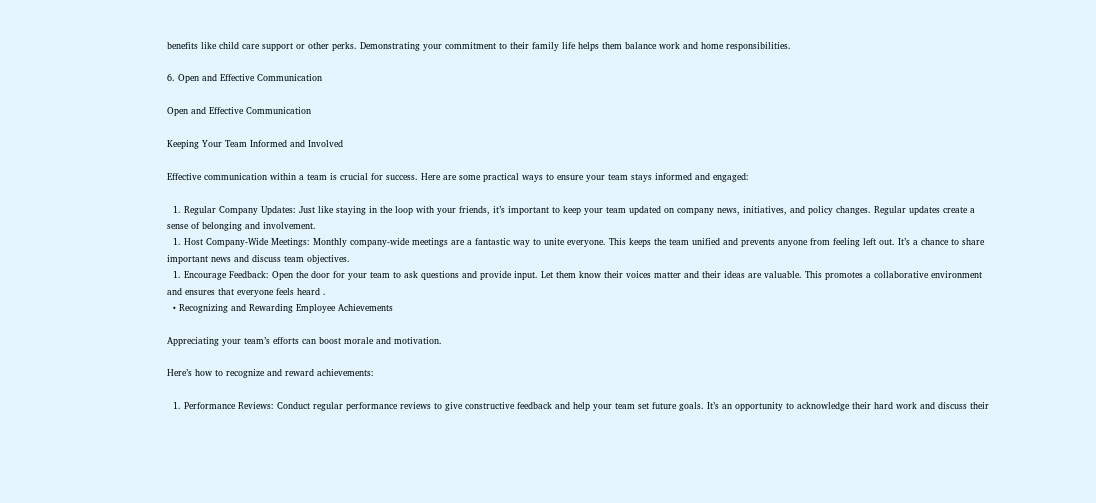benefits like child care support or other perks. Demonstrating your commitment to their family life helps them balance work and home responsibilities.

6. Open and Effective Communication

Open and Effective Communication

Keeping Your Team Informed and Involved

Effective communication within a team is crucial for success. Here are some practical ways to ensure your team stays informed and engaged:

  1. Regular Company Updates: Just like staying in the loop with your friends, it’s important to keep your team updated on company news, initiatives, and policy changes. Regular updates create a sense of belonging and involvement.
  1. Host Company-Wide Meetings: Monthly company-wide meetings are a fantastic way to unite everyone. This keeps the team unified and prevents anyone from feeling left out. It’s a chance to share important news and discuss team objectives.
  1. Encourage Feedback: Open the door for your team to ask questions and provide input. Let them know their voices matter and their ideas are valuable. This promotes a collaborative environment and ensures that everyone feels heard .
  • Recognizing and Rewarding Employee Achievements

Appreciating your team’s efforts can boost morale and motivation.

Here’s how to recognize and reward achievements:

  1. Performance Reviews: Conduct regular performance reviews to give constructive feedback and help your team set future goals. It’s an opportunity to acknowledge their hard work and discuss their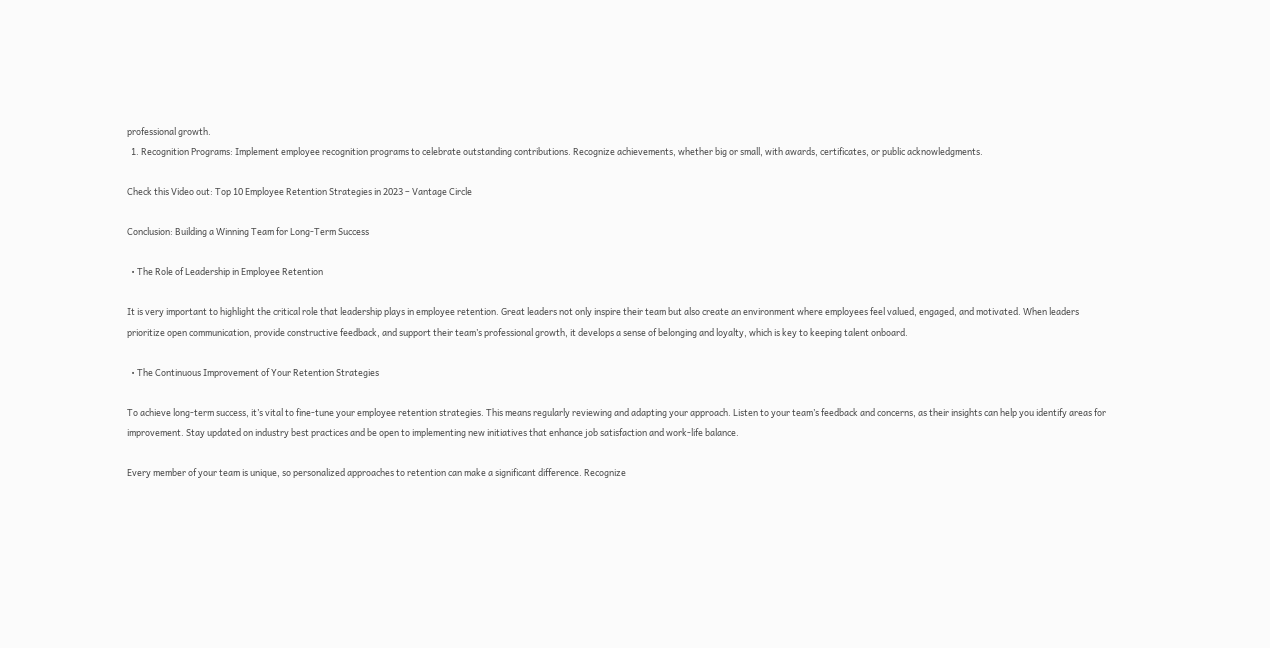professional growth.
  1. Recognition Programs: Implement employee recognition programs to celebrate outstanding contributions. Recognize achievements, whether big or small, with awards, certificates, or public acknowledgments.

Check this Video out: Top 10 Employee Retention Strategies in 2023 – Vantage Circle

Conclusion: Building a Winning Team for Long-Term Success

  • The Role of Leadership in Employee Retention

It is very important to highlight the critical role that leadership plays in employee retention. Great leaders not only inspire their team but also create an environment where employees feel valued, engaged, and motivated. When leaders prioritize open communication, provide constructive feedback, and support their team’s professional growth, it develops a sense of belonging and loyalty, which is key to keeping talent onboard.

  • The Continuous Improvement of Your Retention Strategies

To achieve long-term success, it’s vital to fine-tune your employee retention strategies. This means regularly reviewing and adapting your approach. Listen to your team’s feedback and concerns, as their insights can help you identify areas for improvement. Stay updated on industry best practices and be open to implementing new initiatives that enhance job satisfaction and work-life balance.

Every member of your team is unique, so personalized approaches to retention can make a significant difference. Recognize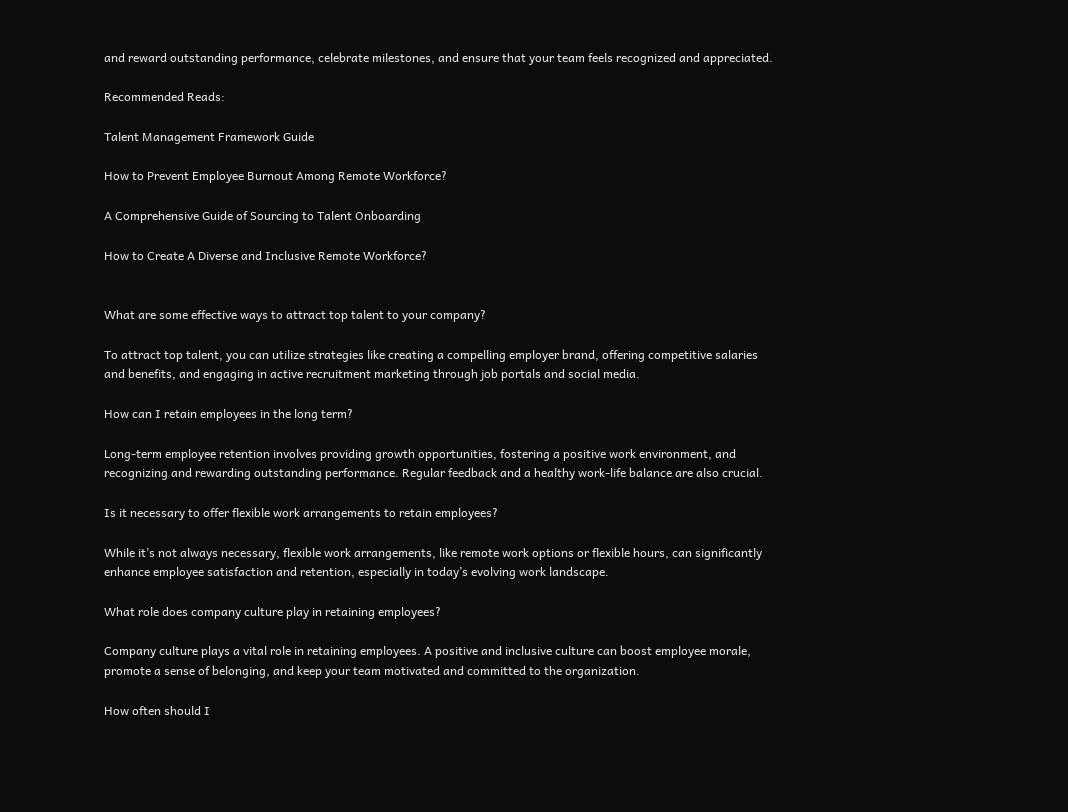and reward outstanding performance, celebrate milestones, and ensure that your team feels recognized and appreciated.

Recommended Reads:

Talent Management Framework Guide

How to Prevent Employee Burnout Among Remote Workforce?

A Comprehensive Guide of Sourcing to Talent Onboarding

How to Create A Diverse and Inclusive Remote Workforce?


What are some effective ways to attract top talent to your company?

To attract top talent, you can utilize strategies like creating a compelling employer brand, offering competitive salaries and benefits, and engaging in active recruitment marketing through job portals and social media.

How can I retain employees in the long term?

Long-term employee retention involves providing growth opportunities, fostering a positive work environment, and recognizing and rewarding outstanding performance. Regular feedback and a healthy work-life balance are also crucial.

Is it necessary to offer flexible work arrangements to retain employees?

While it’s not always necessary, flexible work arrangements, like remote work options or flexible hours, can significantly enhance employee satisfaction and retention, especially in today’s evolving work landscape.

What role does company culture play in retaining employees?

Company culture plays a vital role in retaining employees. A positive and inclusive culture can boost employee morale, promote a sense of belonging, and keep your team motivated and committed to the organization.

How often should I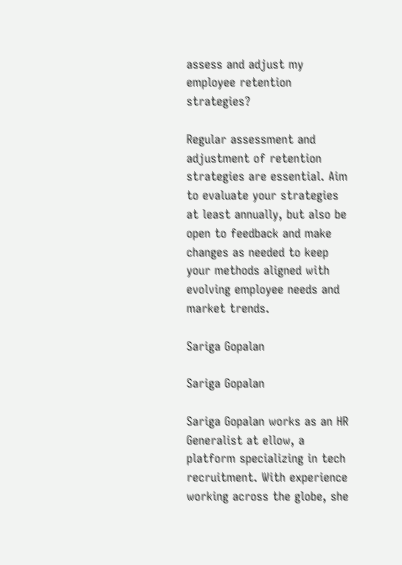assess and adjust my employee retention strategies?

Regular assessment and adjustment of retention strategies are essential. Aim to evaluate your strategies at least annually, but also be open to feedback and make changes as needed to keep your methods aligned with evolving employee needs and market trends.

Sariga Gopalan

Sariga Gopalan

Sariga Gopalan works as an HR Generalist at ellow, a platform specializing in tech recruitment. With experience working across the globe, she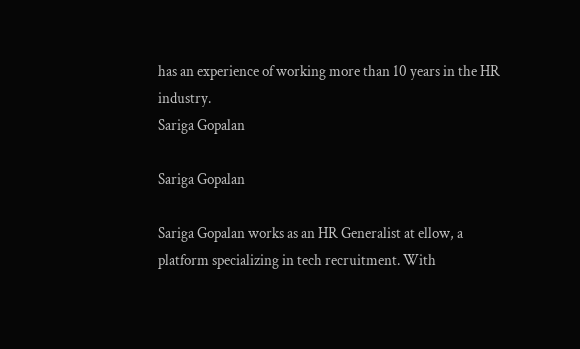has an experience of working more than 10 years in the HR industry.
Sariga Gopalan

Sariga Gopalan

Sariga Gopalan works as an HR Generalist at ellow, a platform specializing in tech recruitment. With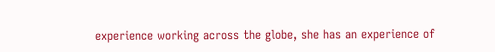experience working across the globe, she has an experience of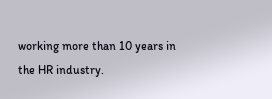working more than 10 years in the HR industry.